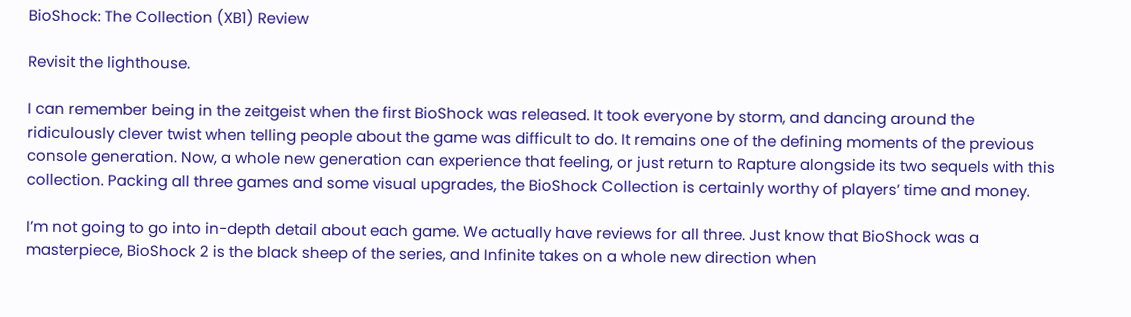BioShock: The Collection (XB1) Review

Revisit the lighthouse.

I can remember being in the zeitgeist when the first BioShock was released. It took everyone by storm, and dancing around the ridiculously clever twist when telling people about the game was difficult to do. It remains one of the defining moments of the previous console generation. Now, a whole new generation can experience that feeling, or just return to Rapture alongside its two sequels with this collection. Packing all three games and some visual upgrades, the BioShock Collection is certainly worthy of players’ time and money.

I’m not going to go into in-depth detail about each game. We actually have reviews for all three. Just know that BioShock was a masterpiece, BioShock 2 is the black sheep of the series, and Infinite takes on a whole new direction when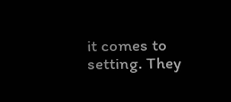it comes to setting. They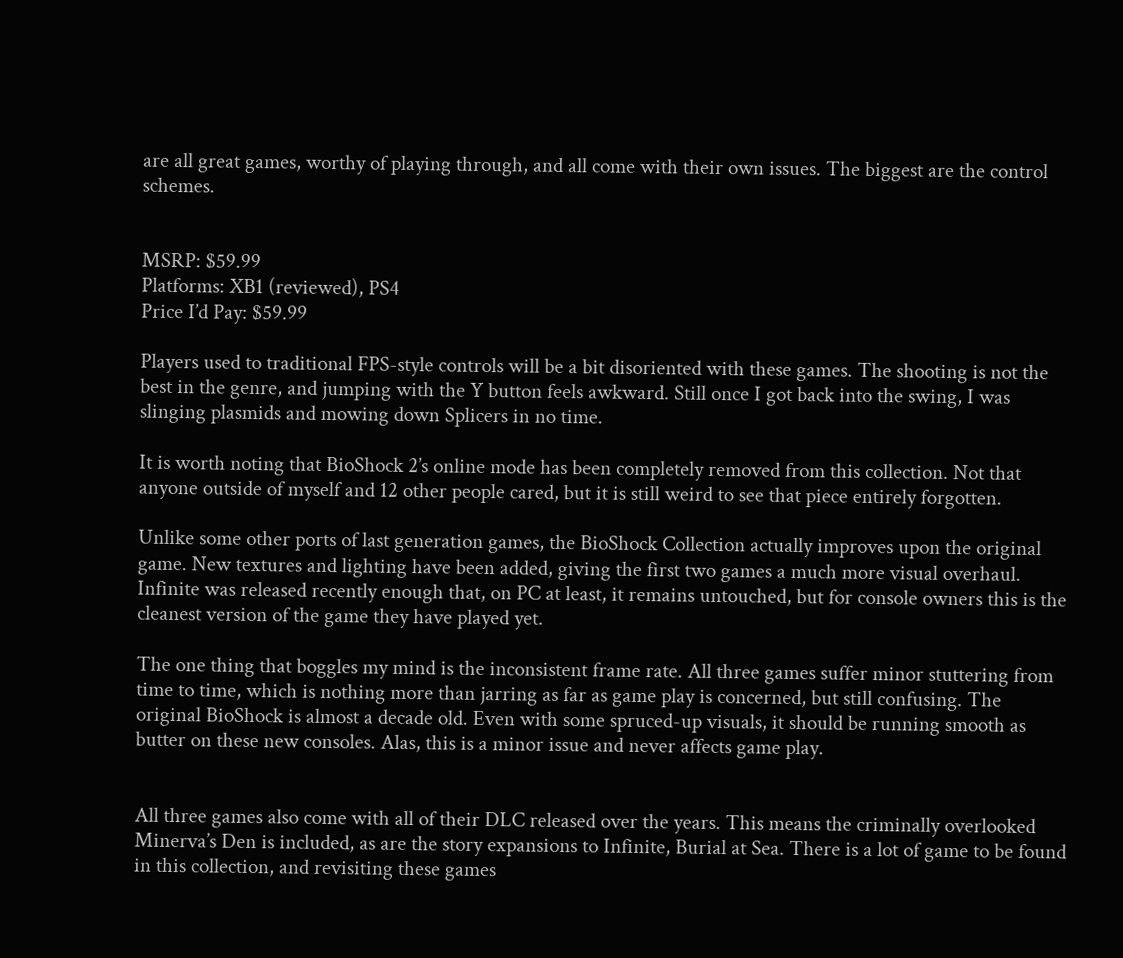are all great games, worthy of playing through, and all come with their own issues. The biggest are the control schemes.


MSRP: $59.99
Platforms: XB1 (reviewed), PS4
Price I’d Pay: $59.99

Players used to traditional FPS-style controls will be a bit disoriented with these games. The shooting is not the best in the genre, and jumping with the Y button feels awkward. Still once I got back into the swing, I was slinging plasmids and mowing down Splicers in no time.

It is worth noting that BioShock 2’s online mode has been completely removed from this collection. Not that anyone outside of myself and 12 other people cared, but it is still weird to see that piece entirely forgotten.

Unlike some other ports of last generation games, the BioShock Collection actually improves upon the original game. New textures and lighting have been added, giving the first two games a much more visual overhaul. Infinite was released recently enough that, on PC at least, it remains untouched, but for console owners this is the cleanest version of the game they have played yet.

The one thing that boggles my mind is the inconsistent frame rate. All three games suffer minor stuttering from time to time, which is nothing more than jarring as far as game play is concerned, but still confusing. The original BioShock is almost a decade old. Even with some spruced-up visuals, it should be running smooth as butter on these new consoles. Alas, this is a minor issue and never affects game play.


All three games also come with all of their DLC released over the years. This means the criminally overlooked Minerva’s Den is included, as are the story expansions to Infinite, Burial at Sea. There is a lot of game to be found in this collection, and revisiting these games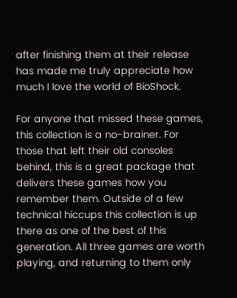after finishing them at their release has made me truly appreciate how much I love the world of BioShock.

For anyone that missed these games, this collection is a no-brainer. For those that left their old consoles behind, this is a great package that delivers these games how you remember them. Outside of a few technical hiccups this collection is up there as one of the best of this generation. All three games are worth playing, and returning to them only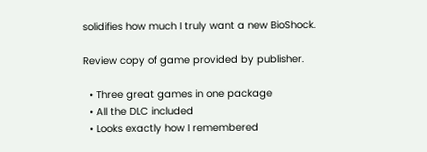solidifies how much I truly want a new BioShock.

Review copy of game provided by publisher.

  • Three great games in one package
  • All the DLC included
  • Looks exactly how I remembered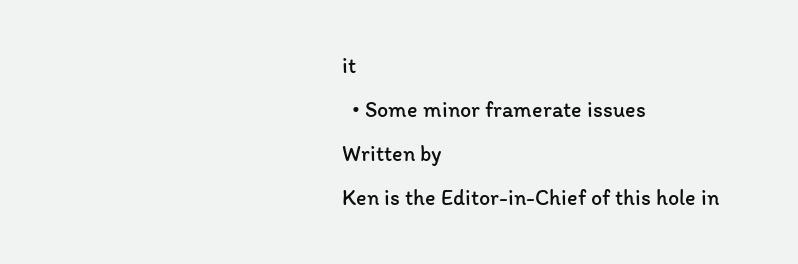it
  • Some minor framerate issues
Written by
Ken is the Editor-in-Chief of this hole in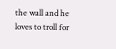the wall and he loves to troll for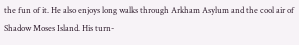the fun of it. He also enjoys long walks through Arkham Asylum and the cool air of Shadow Moses Island. His turn-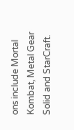ons include Mortal Kombat, Metal Gear Solid and StarCraft.